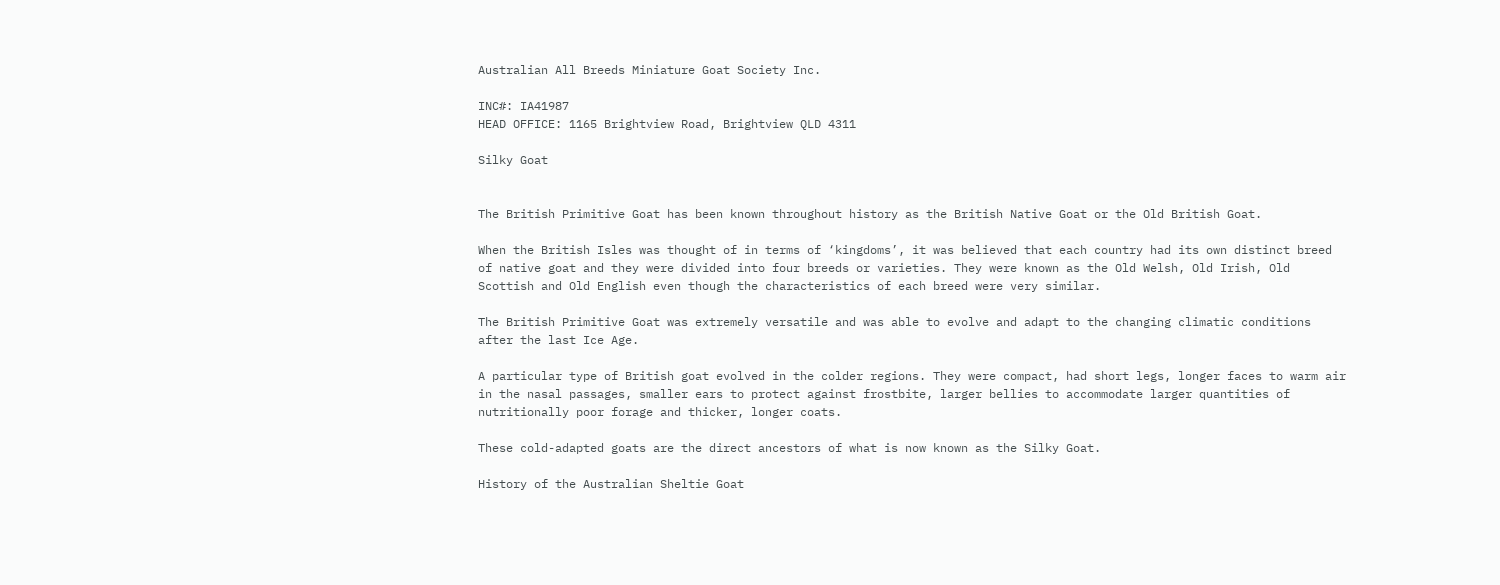Australian All Breeds Miniature Goat Society Inc.

INC#: IA41987
HEAD OFFICE: 1165 Brightview Road, Brightview QLD 4311

Silky Goat


The British Primitive Goat has been known throughout history as the British Native Goat or the Old British Goat.

When the British Isles was thought of in terms of ‘kingdoms’, it was believed that each country had its own distinct breed of native goat and they were divided into four breeds or varieties. They were known as the Old Welsh, Old Irish, Old Scottish and Old English even though the characteristics of each breed were very similar.

The British Primitive Goat was extremely versatile and was able to evolve and adapt to the changing climatic conditions after the last Ice Age.

A particular type of British goat evolved in the colder regions. They were compact, had short legs, longer faces to warm air in the nasal passages, smaller ears to protect against frostbite, larger bellies to accommodate larger quantities of nutritionally poor forage and thicker, longer coats.

These cold-adapted goats are the direct ancestors of what is now known as the Silky Goat.

History of the Australian Sheltie Goat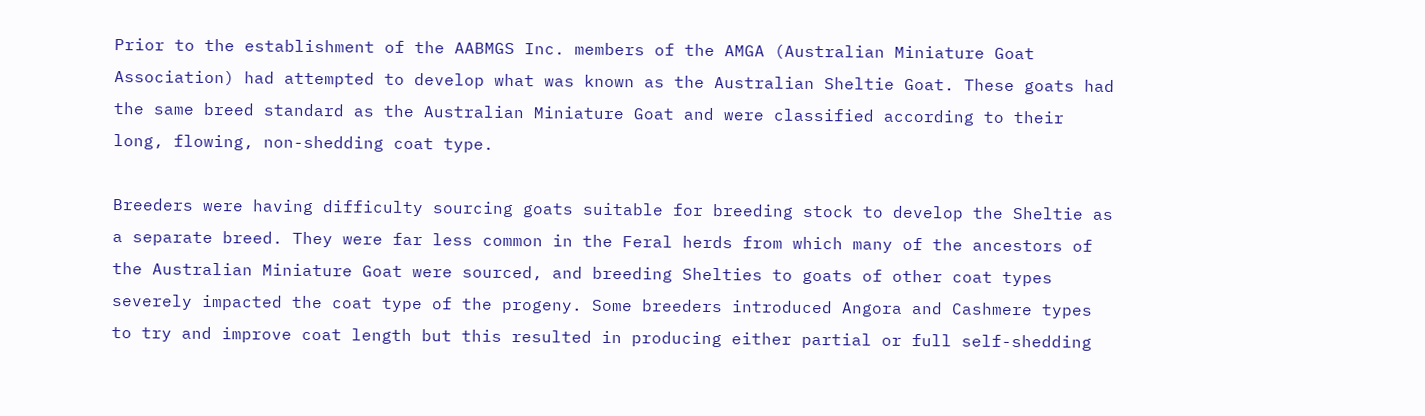Prior to the establishment of the AABMGS Inc. members of the AMGA (Australian Miniature Goat Association) had attempted to develop what was known as the Australian Sheltie Goat. These goats had the same breed standard as the Australian Miniature Goat and were classified according to their long, flowing, non-shedding coat type.

Breeders were having difficulty sourcing goats suitable for breeding stock to develop the Sheltie as a separate breed. They were far less common in the Feral herds from which many of the ancestors of the Australian Miniature Goat were sourced, and breeding Shelties to goats of other coat types severely impacted the coat type of the progeny. Some breeders introduced Angora and Cashmere types to try and improve coat length but this resulted in producing either partial or full self-shedding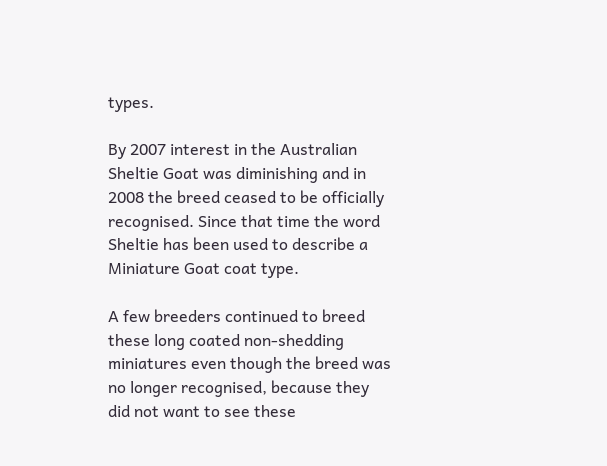types.

By 2007 interest in the Australian Sheltie Goat was diminishing and in 2008 the breed ceased to be officially recognised. Since that time the word Sheltie has been used to describe a Miniature Goat coat type.

A few breeders continued to breed these long coated non-shedding miniatures even though the breed was no longer recognised, because they did not want to see these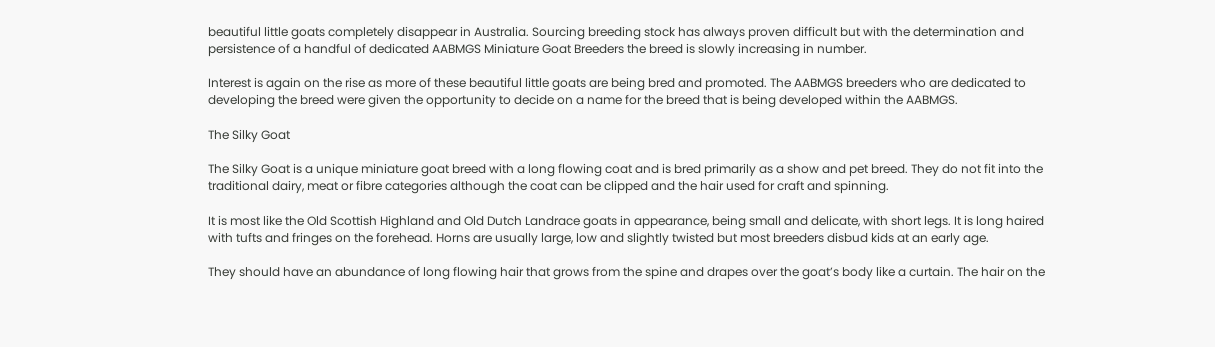beautiful little goats completely disappear in Australia. Sourcing breeding stock has always proven difficult but with the determination and persistence of a handful of dedicated AABMGS Miniature Goat Breeders the breed is slowly increasing in number.

Interest is again on the rise as more of these beautiful little goats are being bred and promoted. The AABMGS breeders who are dedicated to developing the breed were given the opportunity to decide on a name for the breed that is being developed within the AABMGS.

The Silky Goat

The Silky Goat is a unique miniature goat breed with a long flowing coat and is bred primarily as a show and pet breed. They do not fit into the traditional dairy, meat or fibre categories although the coat can be clipped and the hair used for craft and spinning.

It is most like the Old Scottish Highland and Old Dutch Landrace goats in appearance, being small and delicate, with short legs. It is long haired with tufts and fringes on the forehead. Horns are usually large, low and slightly twisted but most breeders disbud kids at an early age.

They should have an abundance of long flowing hair that grows from the spine and drapes over the goat’s body like a curtain. The hair on the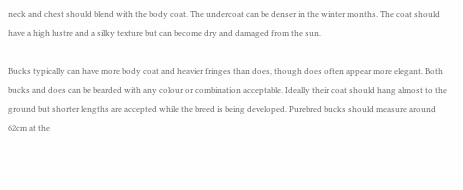neck and chest should blend with the body coat. The undercoat can be denser in the winter months. The coat should have a high lustre and a silky texture but can become dry and damaged from the sun.

Bucks typically can have more body coat and heavier fringes than does, though does often appear more elegant. Both bucks and does can be bearded with any colour or combination acceptable. Ideally their coat should hang almost to the ground but shorter lengths are accepted while the breed is being developed. Purebred bucks should measure around 62cm at the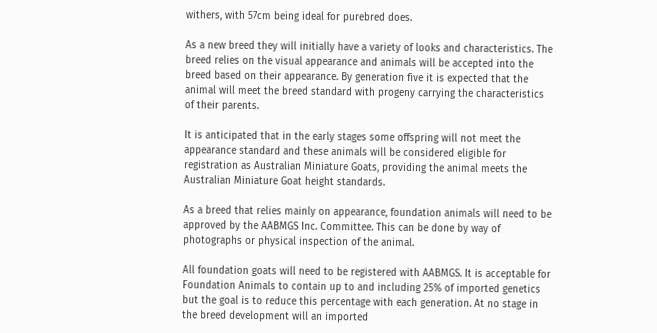withers, with 57cm being ideal for purebred does.

As a new breed they will initially have a variety of looks and characteristics. The breed relies on the visual appearance and animals will be accepted into the breed based on their appearance. By generation five it is expected that the animal will meet the breed standard with progeny carrying the characteristics of their parents.

It is anticipated that in the early stages some offspring will not meet the appearance standard and these animals will be considered eligible for registration as Australian Miniature Goats, providing the animal meets the Australian Miniature Goat height standards.

As a breed that relies mainly on appearance, foundation animals will need to be approved by the AABMGS Inc. Committee. This can be done by way of photographs or physical inspection of the animal.

All foundation goats will need to be registered with AABMGS. It is acceptable for Foundation Animals to contain up to and including 25% of imported genetics but the goal is to reduce this percentage with each generation. At no stage in the breed development will an imported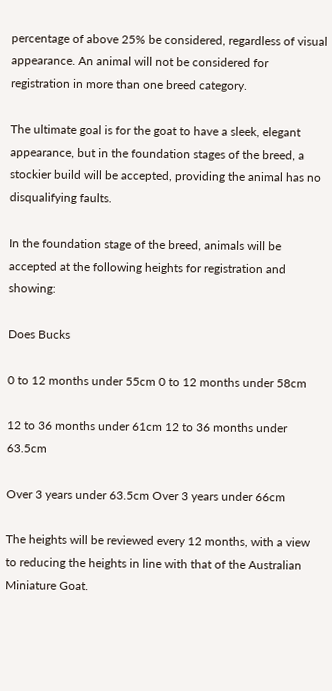percentage of above 25% be considered, regardless of visual appearance. An animal will not be considered for registration in more than one breed category.

The ultimate goal is for the goat to have a sleek, elegant appearance, but in the foundation stages of the breed, a stockier build will be accepted, providing the animal has no disqualifying faults.

In the foundation stage of the breed, animals will be accepted at the following heights for registration and showing:

Does Bucks

0 to 12 months under 55cm 0 to 12 months under 58cm

12 to 36 months under 61cm 12 to 36 months under 63.5cm

Over 3 years under 63.5cm Over 3 years under 66cm

The heights will be reviewed every 12 months, with a view to reducing the heights in line with that of the Australian Miniature Goat.